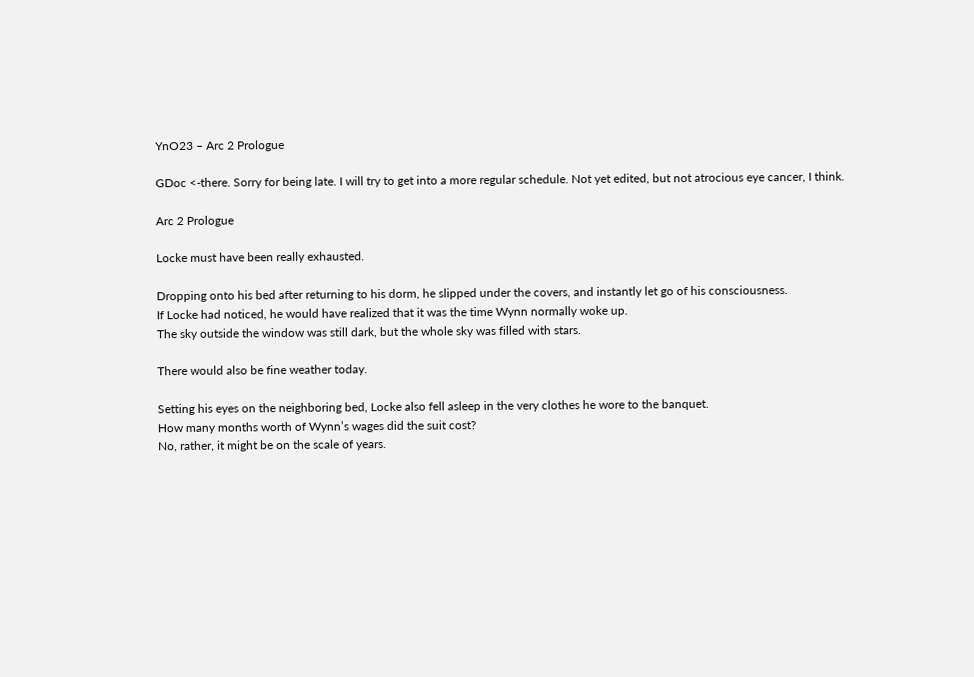YnO23 – Arc 2 Prologue

GDoc <-there. Sorry for being late. I will try to get into a more regular schedule. Not yet edited, but not atrocious eye cancer, I think.

Arc 2 Prologue

Locke must have been really exhausted.

Dropping onto his bed after returning to his dorm, he slipped under the covers, and instantly let go of his consciousness.
If Locke had noticed, he would have realized that it was the time Wynn normally woke up.
The sky outside the window was still dark, but the whole sky was filled with stars.

There would also be fine weather today.

Setting his eyes on the neighboring bed, Locke also fell asleep in the very clothes he wore to the banquet.
How many months worth of Wynn’s wages did the suit cost?
No, rather, it might be on the scale of years.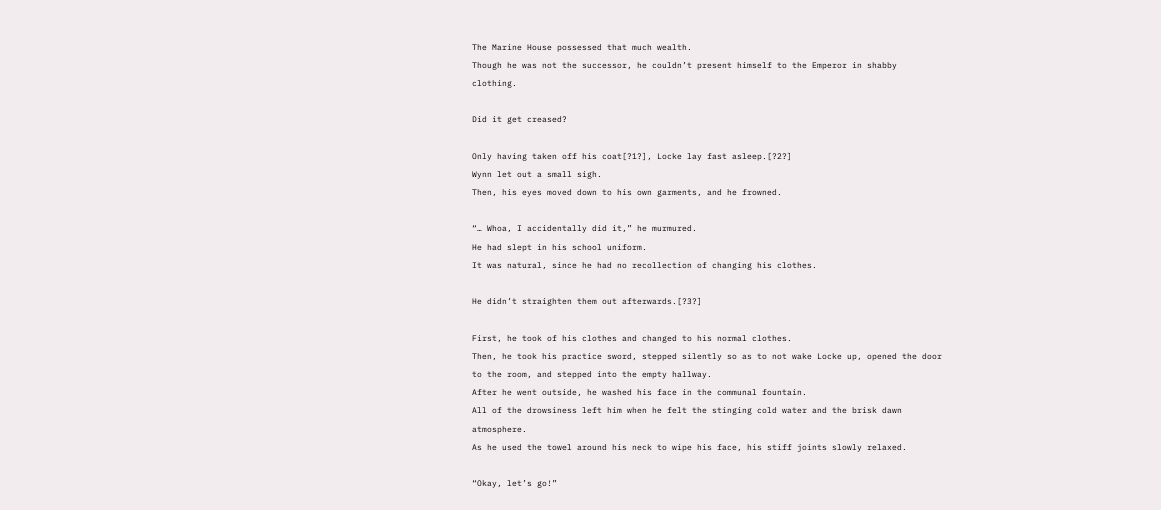The Marine House possessed that much wealth.
Though he was not the successor, he couldn’t present himself to the Emperor in shabby clothing.

Did it get creased?

Only having taken off his coat[?1?], Locke lay fast asleep.[?2?]
Wynn let out a small sigh.
Then, his eyes moved down to his own garments, and he frowned.

“… Whoa, I accidentally did it,” he murmured.
He had slept in his school uniform.
It was natural, since he had no recollection of changing his clothes.

He didn’t straighten them out afterwards.[?3?]

First, he took of his clothes and changed to his normal clothes.
Then, he took his practice sword, stepped silently so as to not wake Locke up, opened the door to the room, and stepped into the empty hallway.
After he went outside, he washed his face in the communal fountain.
All of the drowsiness left him when he felt the stinging cold water and the brisk dawn atmosphere.
As he used the towel around his neck to wipe his face, his stiff joints slowly relaxed.

“Okay, let’s go!”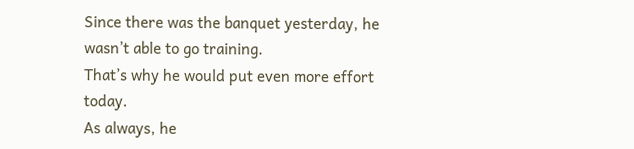Since there was the banquet yesterday, he wasn’t able to go training.
That’s why he would put even more effort today.
As always, he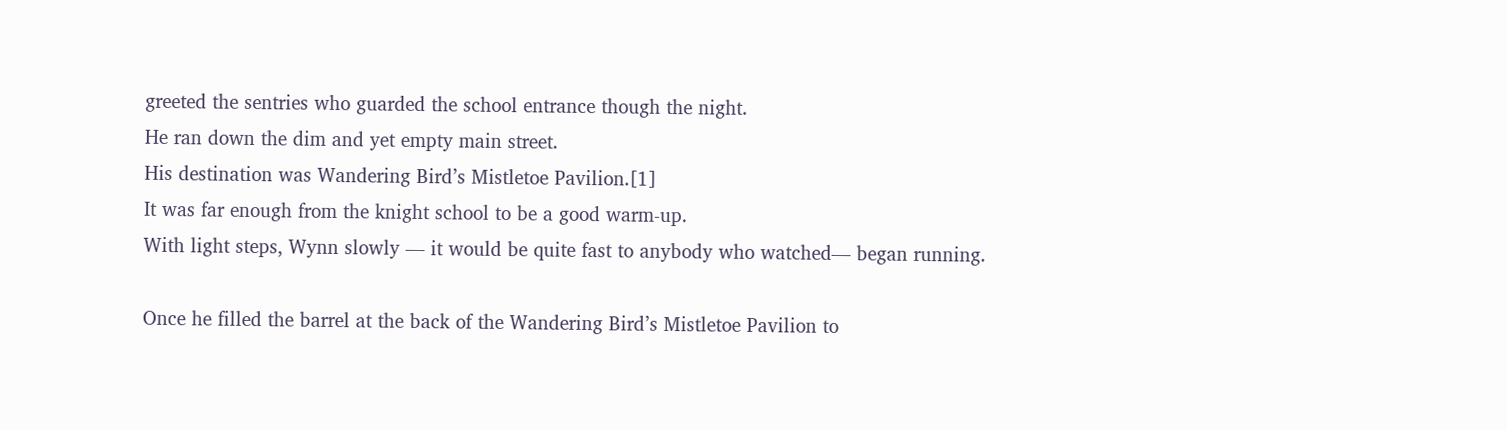greeted the sentries who guarded the school entrance though the night.
He ran down the dim and yet empty main street.
His destination was Wandering Bird’s Mistletoe Pavilion.[1]
It was far enough from the knight school to be a good warm-up.
With light steps, Wynn slowly — it would be quite fast to anybody who watched— began running.

Once he filled the barrel at the back of the Wandering Bird’s Mistletoe Pavilion to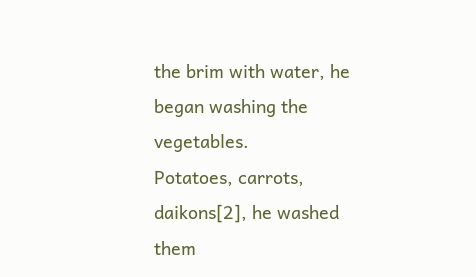the brim with water, he began washing the vegetables.
Potatoes, carrots, daikons[2], he washed them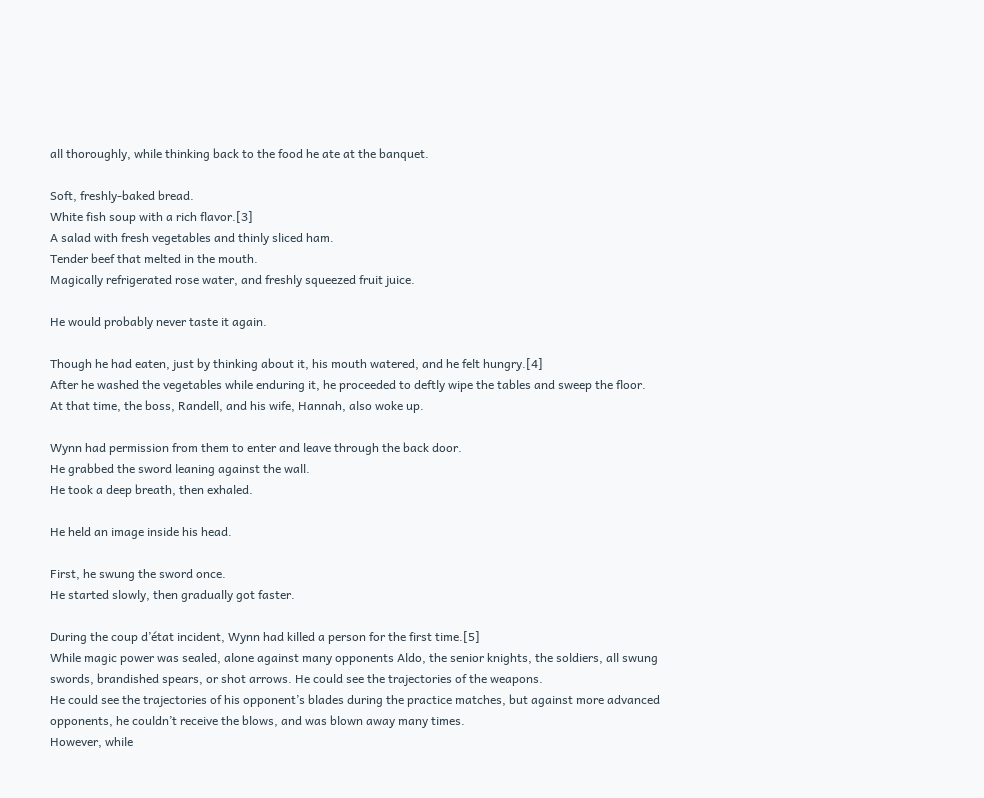all thoroughly, while thinking back to the food he ate at the banquet.

Soft, freshly-baked bread.
White fish soup with a rich flavor.[3]
A salad with fresh vegetables and thinly sliced ham.
Tender beef that melted in the mouth.
Magically refrigerated rose water, and freshly squeezed fruit juice.

He would probably never taste it again.

Though he had eaten, just by thinking about it, his mouth watered, and he felt hungry.[4]
After he washed the vegetables while enduring it, he proceeded to deftly wipe the tables and sweep the floor.
At that time, the boss, Randell, and his wife, Hannah, also woke up.

Wynn had permission from them to enter and leave through the back door.
He grabbed the sword leaning against the wall.
He took a deep breath, then exhaled.

He held an image inside his head.

First, he swung the sword once.
He started slowly, then gradually got faster.

During the coup d’état incident, Wynn had killed a person for the first time.[5]
While magic power was sealed, alone against many opponents Aldo, the senior knights, the soldiers, all swung swords, brandished spears, or shot arrows. He could see the trajectories of the weapons.
He could see the trajectories of his opponent’s blades during the practice matches, but against more advanced opponents, he couldn’t receive the blows, and was blown away many times.
However, while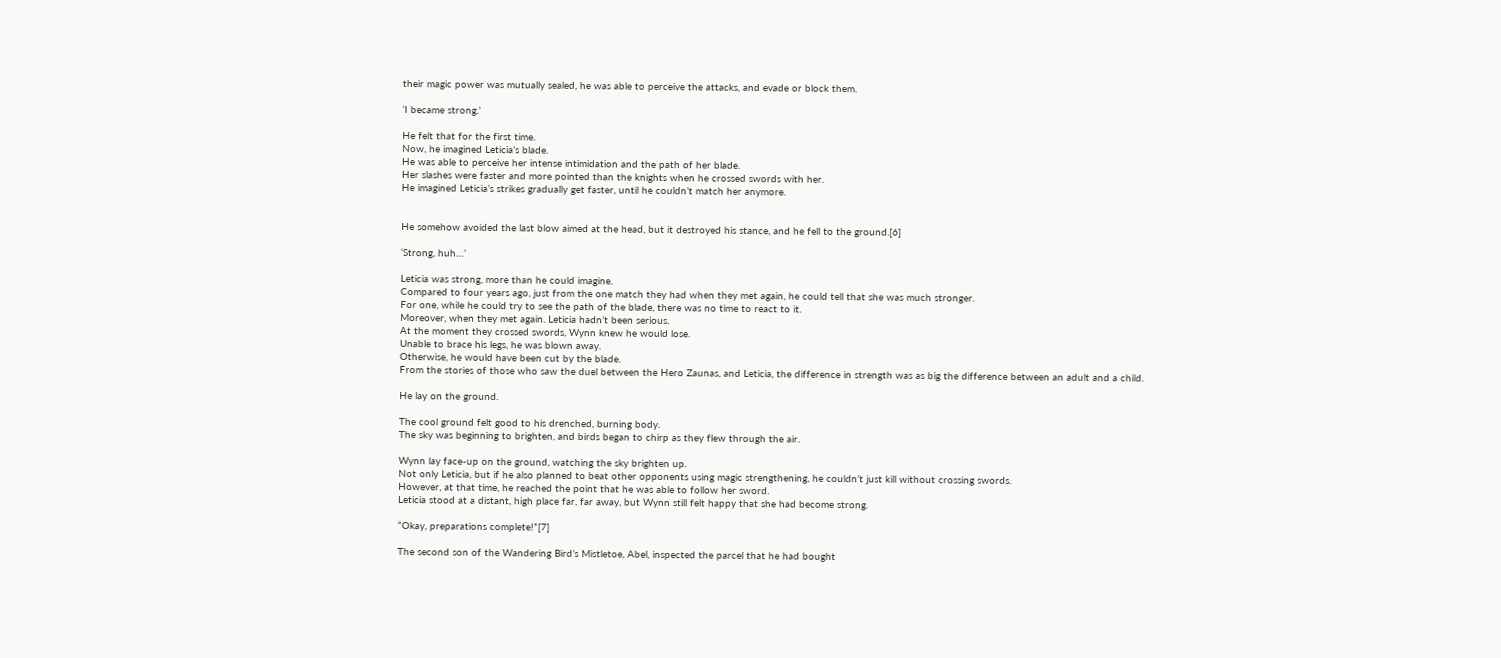their magic power was mutually sealed, he was able to perceive the attacks, and evade or block them.

‘I became strong.’

He felt that for the first time.
Now, he imagined Leticia’s blade.
He was able to perceive her intense intimidation and the path of her blade.
Her slashes were faster and more pointed than the knights when he crossed swords with her.
He imagined Leticia’s strikes gradually get faster, until he couldn’t match her anymore.


He somehow avoided the last blow aimed at the head, but it destroyed his stance, and he fell to the ground.[6]

‘Strong, huh…’

Leticia was strong, more than he could imagine.
Compared to four years ago, just from the one match they had when they met again, he could tell that she was much stronger.
For one, while he could try to see the path of the blade, there was no time to react to it.
Moreover, when they met again. Leticia hadn’t been serious.
At the moment they crossed swords, Wynn knew he would lose.
Unable to brace his legs, he was blown away.
Otherwise, he would have been cut by the blade.
From the stories of those who saw the duel between the Hero Zaunas, and Leticia, the difference in strength was as big the difference between an adult and a child.

He lay on the ground.

The cool ground felt good to his drenched, burning body.
The sky was beginning to brighten, and birds began to chirp as they flew through the air.

Wynn lay face-up on the ground, watching the sky brighten up.
Not only Leticia, but if he also planned to beat other opponents using magic strengthening, he couldn’t just kill without crossing swords.
However, at that time, he reached the point that he was able to follow her sword.
Leticia stood at a distant, high place far, far away, but Wynn still felt happy that she had become strong.

“Okay, preparations complete!”[7]

The second son of the Wandering Bird’s Mistletoe, Abel, inspected the parcel that he had bought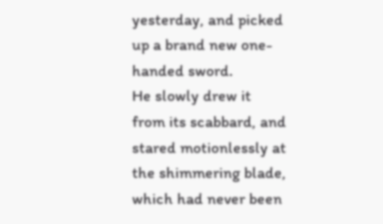yesterday, and picked up a brand new one-handed sword.
He slowly drew it from its scabbard, and stared motionlessly at the shimmering blade, which had never been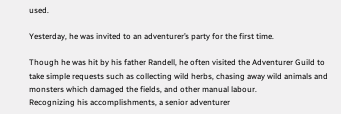used.

Yesterday, he was invited to an adventurer’s party for the first time.

Though he was hit by his father Randell, he often visited the Adventurer Guild to take simple requests such as collecting wild herbs, chasing away wild animals and monsters which damaged the fields, and other manual labour.
Recognizing his accomplishments, a senior adventurer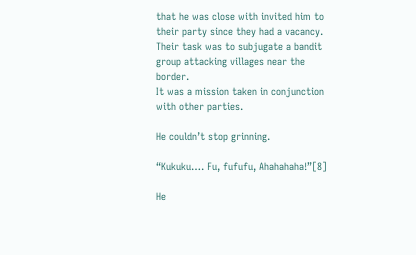that he was close with invited him to their party since they had a vacancy.
Their task was to subjugate a bandit group attacking villages near the border.
It was a mission taken in conjunction with other parties.

He couldn’t stop grinning.

“Kukuku…. Fu, fufufu, Ahahahaha!”[8]

He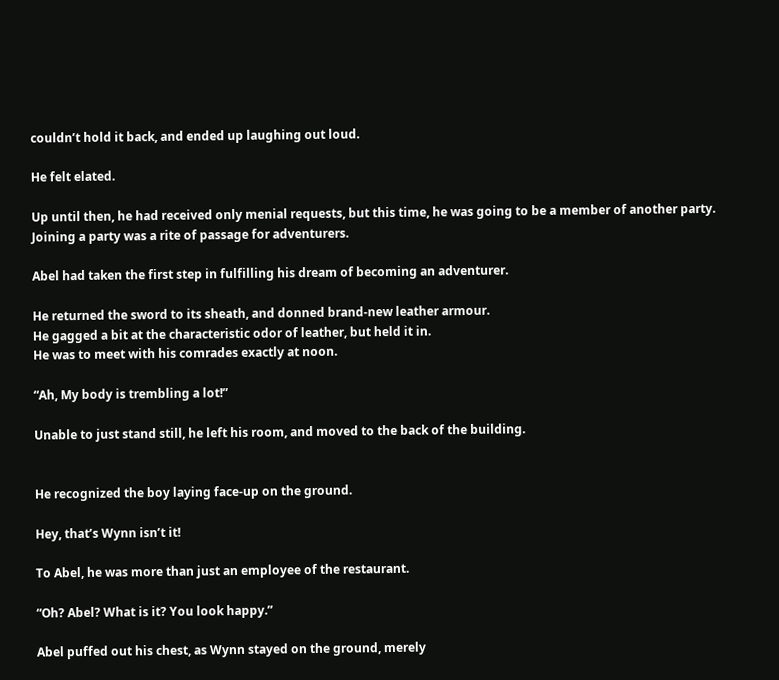couldn’t hold it back, and ended up laughing out loud.

He felt elated.

Up until then, he had received only menial requests, but this time, he was going to be a member of another party.
Joining a party was a rite of passage for adventurers.

Abel had taken the first step in fulfilling his dream of becoming an adventurer.

He returned the sword to its sheath, and donned brand-new leather armour.
He gagged a bit at the characteristic odor of leather, but held it in.
He was to meet with his comrades exactly at noon.

“Ah, My body is trembling a lot!”

Unable to just stand still, he left his room, and moved to the back of the building.


He recognized the boy laying face-up on the ground.

Hey, that’s Wynn isn’t it!

To Abel, he was more than just an employee of the restaurant.

“Oh? Abel? What is it? You look happy.”

Abel puffed out his chest, as Wynn stayed on the ground, merely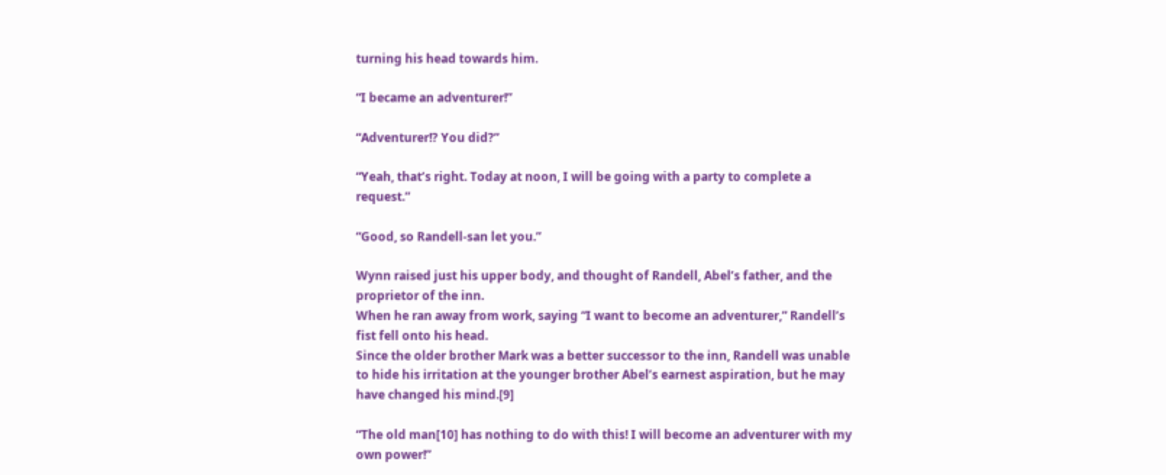turning his head towards him.

“I became an adventurer!”

“Adventurer!? You did?”

“Yeah, that’s right. Today at noon, I will be going with a party to complete a request.”

“Good, so Randell-san let you.”

Wynn raised just his upper body, and thought of Randell, Abel’s father, and the proprietor of the inn.
When he ran away from work, saying “I want to become an adventurer,” Randell’s fist fell onto his head.
Since the older brother Mark was a better successor to the inn, Randell was unable to hide his irritation at the younger brother Abel’s earnest aspiration, but he may have changed his mind.[9]

“The old man[10] has nothing to do with this! I will become an adventurer with my own power!”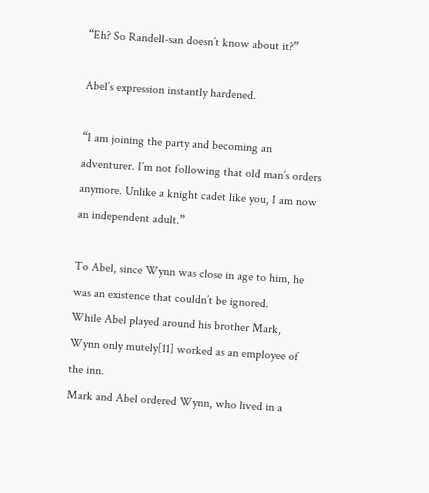“Eh? So Randell-san doesn’t know about it?”

Abel’s expression instantly hardened.

“I am joining the party and becoming an adventurer. I’m not following that old man’s orders anymore. Unlike a knight cadet like you, I am now an independent adult.”

To Abel, since Wynn was close in age to him, he was an existence that couldn’t be ignored.
While Abel played around his brother Mark, Wynn only mutely[11] worked as an employee of the inn.
Mark and Abel ordered Wynn, who lived in a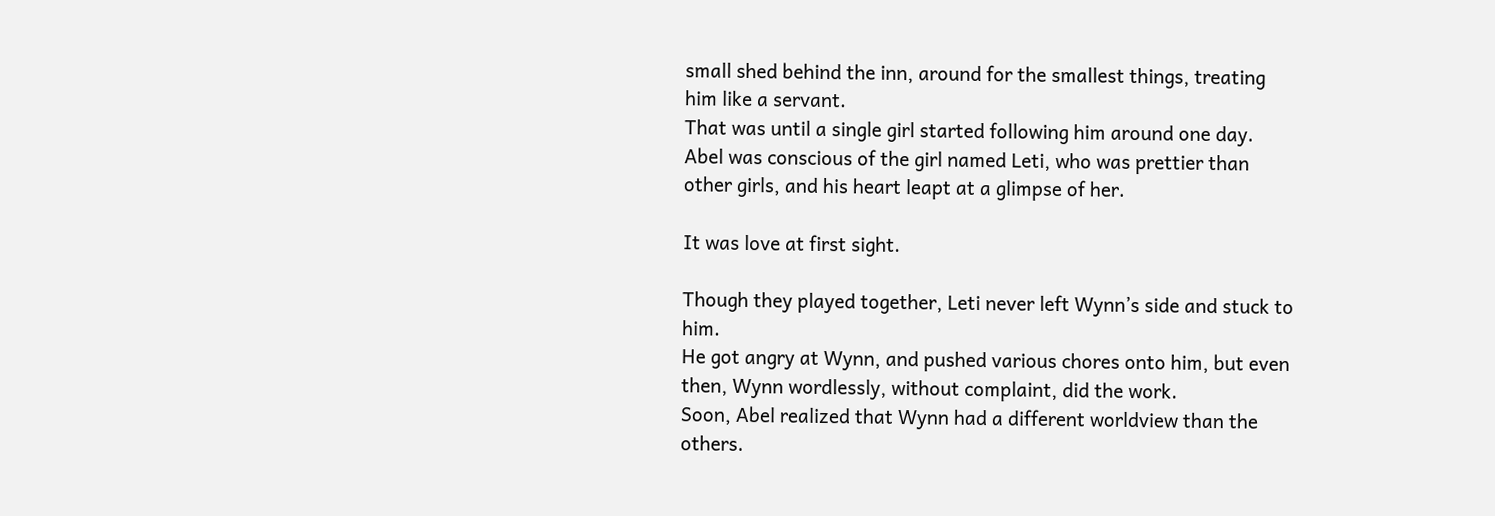small shed behind the inn, around for the smallest things, treating him like a servant.
That was until a single girl started following him around one day.
Abel was conscious of the girl named Leti, who was prettier than other girls, and his heart leapt at a glimpse of her.

It was love at first sight.

Though they played together, Leti never left Wynn’s side and stuck to him.
He got angry at Wynn, and pushed various chores onto him, but even then, Wynn wordlessly, without complaint, did the work.
Soon, Abel realized that Wynn had a different worldview than the others.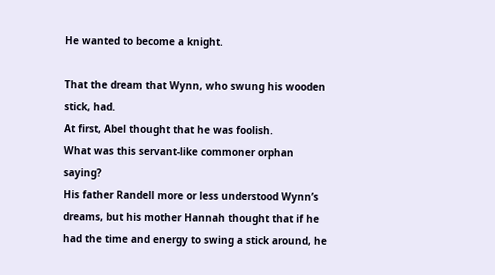He wanted to become a knight.

That the dream that Wynn, who swung his wooden stick, had.
At first, Abel thought that he was foolish.
What was this servant-like commoner orphan saying?
His father Randell more or less understood Wynn’s dreams, but his mother Hannah thought that if he had the time and energy to swing a stick around, he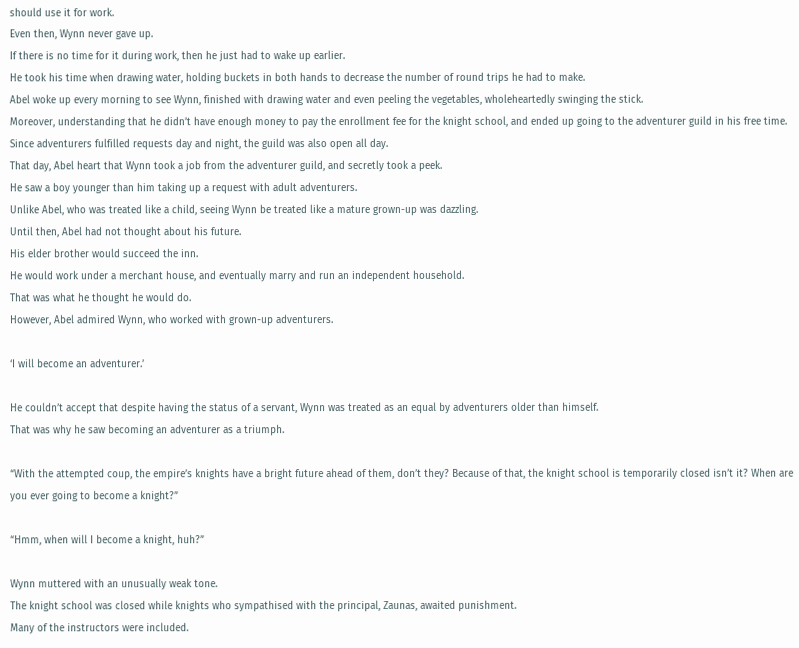should use it for work.
Even then, Wynn never gave up.
If there is no time for it during work, then he just had to wake up earlier.
He took his time when drawing water, holding buckets in both hands to decrease the number of round trips he had to make.
Abel woke up every morning to see Wynn, finished with drawing water and even peeling the vegetables, wholeheartedly swinging the stick.
Moreover, understanding that he didn’t have enough money to pay the enrollment fee for the knight school, and ended up going to the adventurer guild in his free time.
Since adventurers fulfilled requests day and night, the guild was also open all day.
That day, Abel heart that Wynn took a job from the adventurer guild, and secretly took a peek.
He saw a boy younger than him taking up a request with adult adventurers.
Unlike Abel, who was treated like a child, seeing Wynn be treated like a mature grown-up was dazzling.
Until then, Abel had not thought about his future.
His elder brother would succeed the inn.
He would work under a merchant house, and eventually marry and run an independent household.
That was what he thought he would do.
However, Abel admired Wynn, who worked with grown-up adventurers.

‘I will become an adventurer.’

He couldn’t accept that despite having the status of a servant, Wynn was treated as an equal by adventurers older than himself.
That was why he saw becoming an adventurer as a triumph.

“With the attempted coup, the empire’s knights have a bright future ahead of them, don’t they? Because of that, the knight school is temporarily closed isn’t it? When are you ever going to become a knight?”

“Hmm, when will I become a knight, huh?”

Wynn muttered with an unusually weak tone.
The knight school was closed while knights who sympathised with the principal, Zaunas, awaited punishment.
Many of the instructors were included.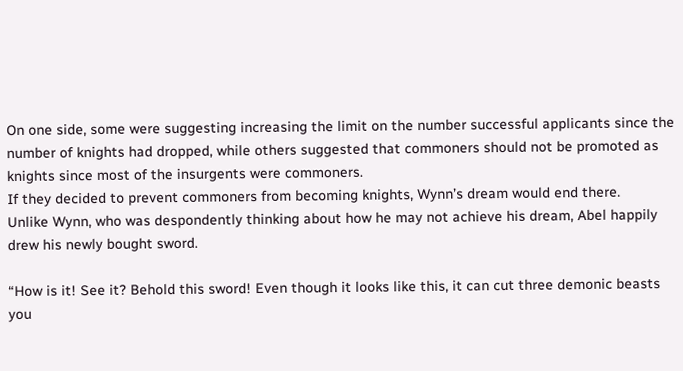On one side, some were suggesting increasing the limit on the number successful applicants since the number of knights had dropped, while others suggested that commoners should not be promoted as knights since most of the insurgents were commoners.
If they decided to prevent commoners from becoming knights, Wynn’s dream would end there.
Unlike Wynn, who was despondently thinking about how he may not achieve his dream, Abel happily drew his newly bought sword.

“How is it! See it? Behold this sword! Even though it looks like this, it can cut three demonic beasts you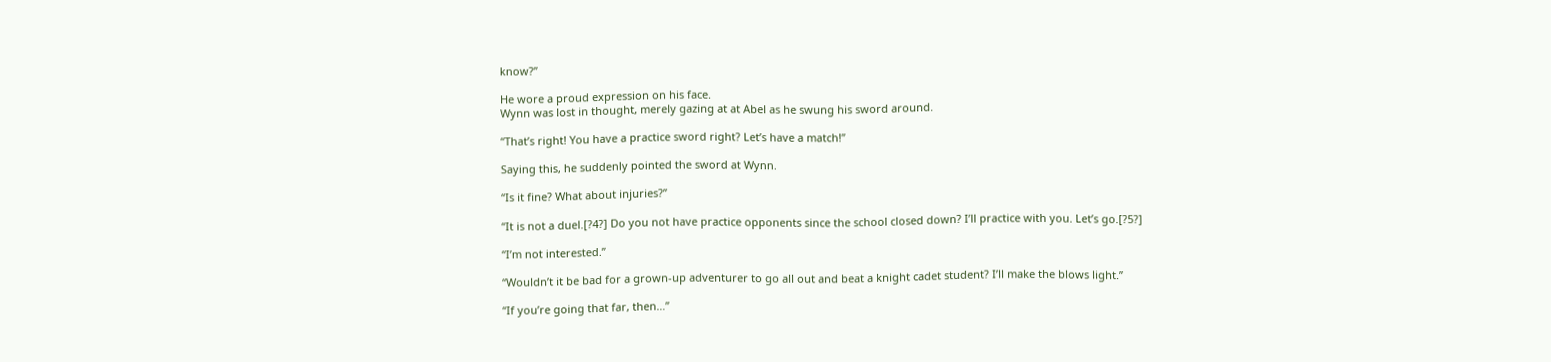know?”

He wore a proud expression on his face.
Wynn was lost in thought, merely gazing at at Abel as he swung his sword around.

“That’s right! You have a practice sword right? Let’s have a match!”

Saying this, he suddenly pointed the sword at Wynn.

“Is it fine? What about injuries?”

“It is not a duel.[?4?] Do you not have practice opponents since the school closed down? I’ll practice with you. Let’s go.[?5?]

“I’m not interested.”

“Wouldn’t it be bad for a grown-up adventurer to go all out and beat a knight cadet student? I’ll make the blows light.”

“If you’re going that far, then…”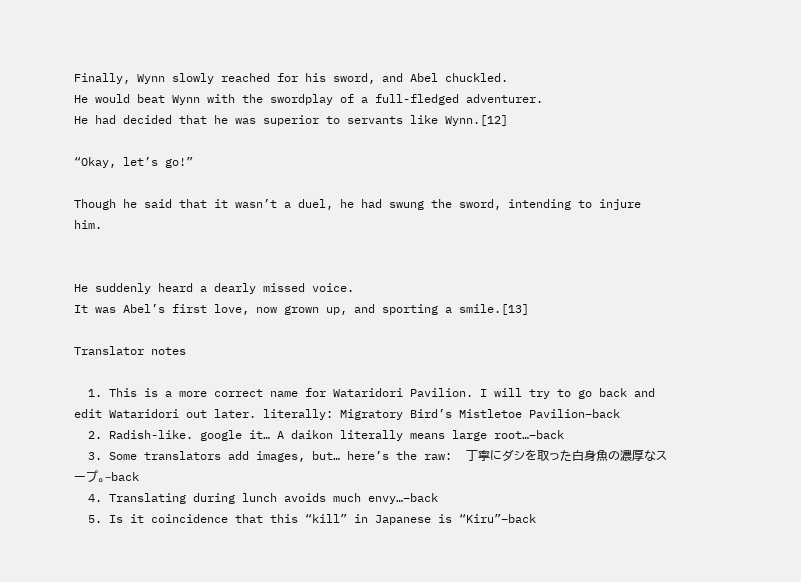Finally, Wynn slowly reached for his sword, and Abel chuckled.
He would beat Wynn with the swordplay of a full-fledged adventurer.
He had decided that he was superior to servants like Wynn.[12]

“Okay, let’s go!”

Though he said that it wasn’t a duel, he had swung the sword, intending to injure him.


He suddenly heard a dearly missed voice.
It was Abel’s first love, now grown up, and sporting a smile.[13]

Translator notes

  1. This is a more correct name for Wataridori Pavilion. I will try to go back and edit Wataridori out later. literally: Migratory Bird’s Mistletoe Pavilion–back
  2. Radish-like. google it… A daikon literally means large root…–back
  3. Some translators add images, but… here’s the raw:  丁寧にダシを取った白身魚の濃厚なスープ。–back
  4. Translating during lunch avoids much envy…–back
  5. Is it coincidence that this “kill” in Japanese is “Kiru”–back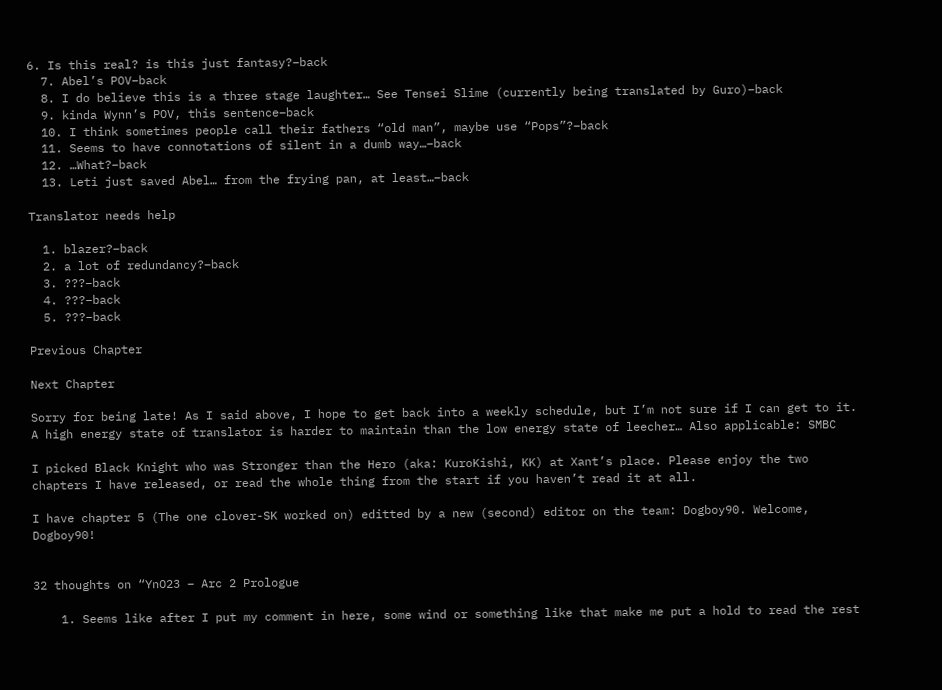6. Is this real? is this just fantasy?–back
  7. Abel’s POV–back
  8. I do believe this is a three stage laughter… See Tensei Slime (currently being translated by Guro)–back
  9. kinda Wynn’s POV, this sentence–back
  10. I think sometimes people call their fathers “old man”, maybe use “Pops”?–back
  11. Seems to have connotations of silent in a dumb way…–back
  12. …What?–back
  13. Leti just saved Abel… from the frying pan, at least…–back

Translator needs help

  1. blazer?–back
  2. a lot of redundancy?–back
  3. ???–back
  4. ???–back
  5. ???–back

Previous Chapter

Next Chapter

Sorry for being late! As I said above, I hope to get back into a weekly schedule, but I’m not sure if I can get to it. A high energy state of translator is harder to maintain than the low energy state of leecher… Also applicable: SMBC

I picked Black Knight who was Stronger than the Hero (aka: KuroKishi, KK) at Xant’s place. Please enjoy the two chapters I have released, or read the whole thing from the start if you haven’t read it at all.

I have chapter 5 (The one clover-SK worked on) editted by a new (second) editor on the team: Dogboy90. Welcome, Dogboy90!


32 thoughts on “YnO23 – Arc 2 Prologue

    1. Seems like after I put my comment in here, some wind or something like that make me put a hold to read the rest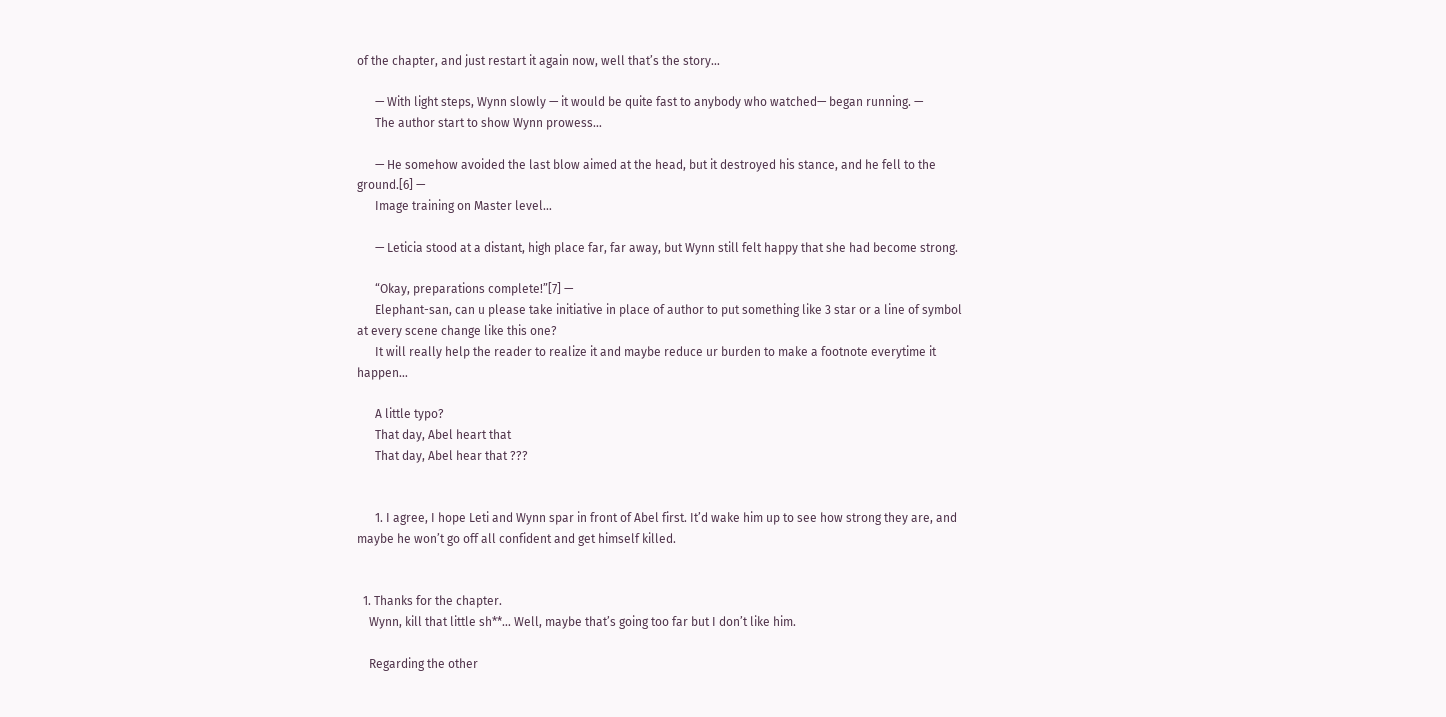of the chapter, and just restart it again now, well that’s the story…

      — With light steps, Wynn slowly — it would be quite fast to anybody who watched— began running. —
      The author start to show Wynn prowess…

      — He somehow avoided the last blow aimed at the head, but it destroyed his stance, and he fell to the ground.[6] —
      Image training on Master level…

      — Leticia stood at a distant, high place far, far away, but Wynn still felt happy that she had become strong.

      “Okay, preparations complete!”[7] —
      Elephant-san, can u please take initiative in place of author to put something like 3 star or a line of symbol at every scene change like this one?
      It will really help the reader to realize it and maybe reduce ur burden to make a footnote everytime it happen…

      A little typo?
      That day, Abel heart that
      That day, Abel hear that ???


      1. I agree, I hope Leti and Wynn spar in front of Abel first. It’d wake him up to see how strong they are, and maybe he won’t go off all confident and get himself killed.


  1. Thanks for the chapter.
    Wynn, kill that little sh**… Well, maybe that’s going too far but I don’t like him.

    Regarding the other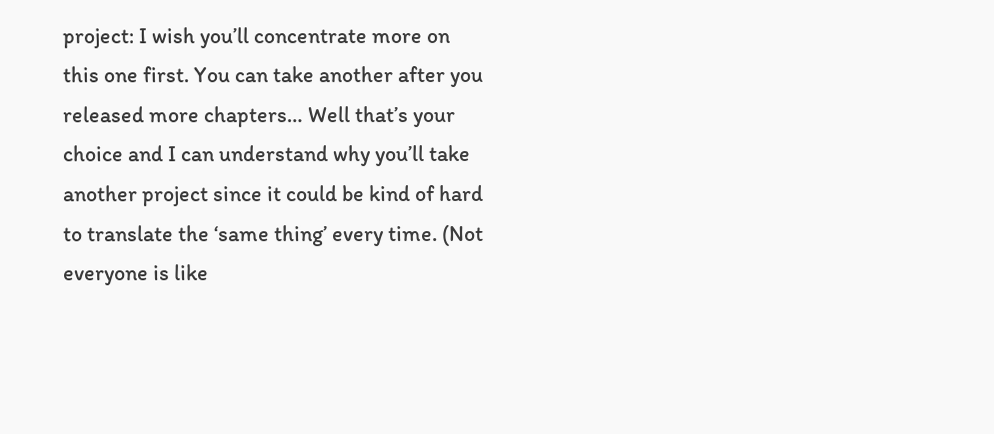project: I wish you’ll concentrate more on this one first. You can take another after you released more chapters… Well that’s your choice and I can understand why you’ll take another project since it could be kind of hard to translate the ‘same thing’ every time. (Not everyone is like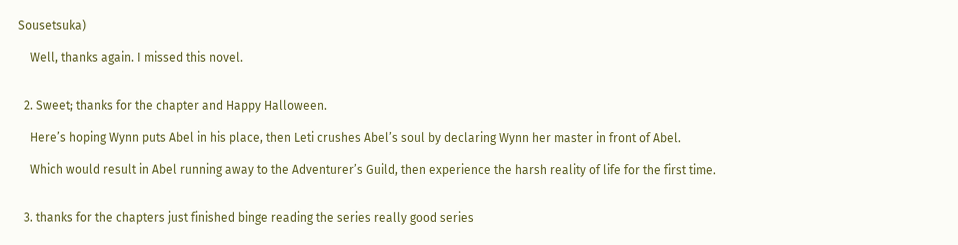Sousetsuka)

    Well, thanks again. I missed this novel.


  2. Sweet; thanks for the chapter and Happy Halloween.

    Here’s hoping Wynn puts Abel in his place, then Leti crushes Abel’s soul by declaring Wynn her master in front of Abel.

    Which would result in Abel running away to the Adventurer’s Guild, then experience the harsh reality of life for the first time.


  3. thanks for the chapters just finished binge reading the series really good series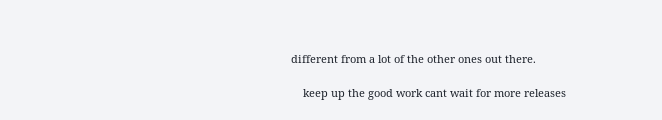different from a lot of the other ones out there.

    keep up the good work cant wait for more releases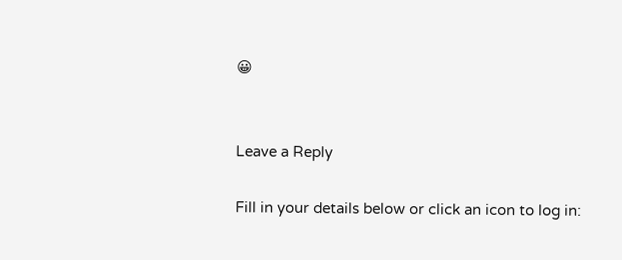😀


Leave a Reply

Fill in your details below or click an icon to log in: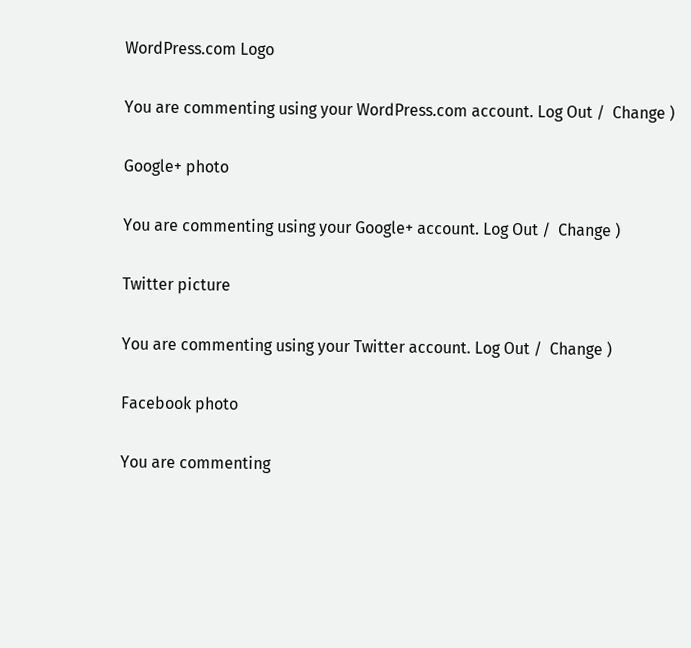WordPress.com Logo

You are commenting using your WordPress.com account. Log Out /  Change )

Google+ photo

You are commenting using your Google+ account. Log Out /  Change )

Twitter picture

You are commenting using your Twitter account. Log Out /  Change )

Facebook photo

You are commenting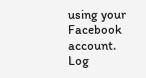using your Facebook account. Log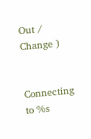Out /  Change )


Connecting to %s